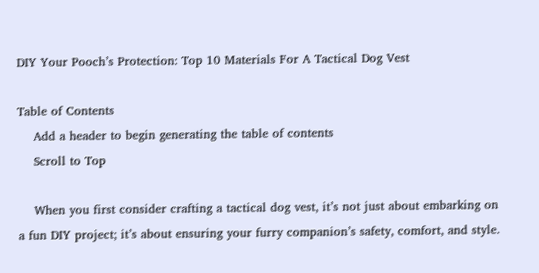DIY Your Pooch’s Protection: Top 10 Materials For A Tactical Dog Vest

Table of Contents
    Add a header to begin generating the table of contents
    Scroll to Top

    When you first consider crafting a tactical dog vest, it’s not just about embarking on a fun DIY project; it’s about ensuring your furry companion’s safety, comfort, and style.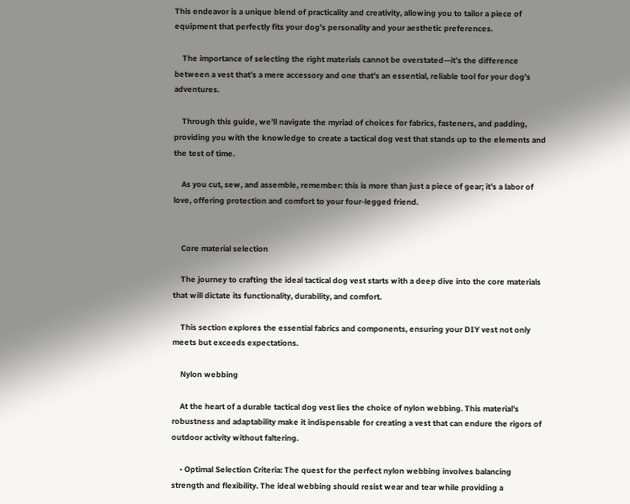This endeavor is a unique blend of practicality and creativity, allowing you to tailor a piece of equipment that perfectly fits your dog’s personality and your aesthetic preferences.

    The importance of selecting the right materials cannot be overstated—it’s the difference between a vest that’s a mere accessory and one that’s an essential, reliable tool for your dog’s adventures.

    Through this guide, we’ll navigate the myriad of choices for fabrics, fasteners, and padding, providing you with the knowledge to create a tactical dog vest that stands up to the elements and the test of time.

    As you cut, sew, and assemble, remember: this is more than just a piece of gear; it’s a labor of love, offering protection and comfort to your four-legged friend.


    Core material selection

    The journey to crafting the ideal tactical dog vest starts with a deep dive into the core materials that will dictate its functionality, durability, and comfort.

    This section explores the essential fabrics and components, ensuring your DIY vest not only meets but exceeds expectations.

    Nylon webbing

    At the heart of a durable tactical dog vest lies the choice of nylon webbing. This material’s robustness and adaptability make it indispensable for creating a vest that can endure the rigors of outdoor activity without faltering.

    • Optimal Selection Criteria: The quest for the perfect nylon webbing involves balancing strength and flexibility. The ideal webbing should resist wear and tear while providing a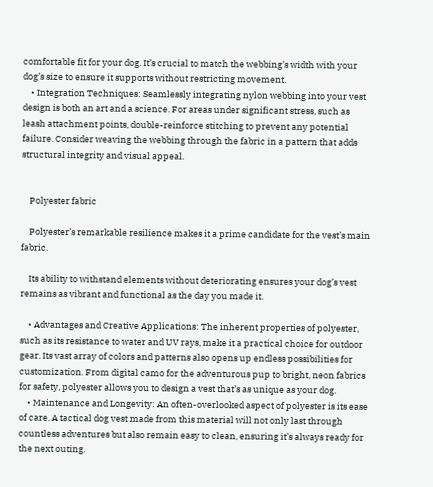comfortable fit for your dog. It’s crucial to match the webbing’s width with your dog’s size to ensure it supports without restricting movement.
    • Integration Techniques: Seamlessly integrating nylon webbing into your vest design is both an art and a science. For areas under significant stress, such as leash attachment points, double-reinforce stitching to prevent any potential failure. Consider weaving the webbing through the fabric in a pattern that adds structural integrity and visual appeal.


    Polyester fabric

    Polyester’s remarkable resilience makes it a prime candidate for the vest’s main fabric.

    Its ability to withstand elements without deteriorating ensures your dog’s vest remains as vibrant and functional as the day you made it.

    • Advantages and Creative Applications: The inherent properties of polyester, such as its resistance to water and UV rays, make it a practical choice for outdoor gear. Its vast array of colors and patterns also opens up endless possibilities for customization. From digital camo for the adventurous pup to bright, neon fabrics for safety, polyester allows you to design a vest that’s as unique as your dog.
    • Maintenance and Longevity: An often-overlooked aspect of polyester is its ease of care. A tactical dog vest made from this material will not only last through countless adventures but also remain easy to clean, ensuring it’s always ready for the next outing.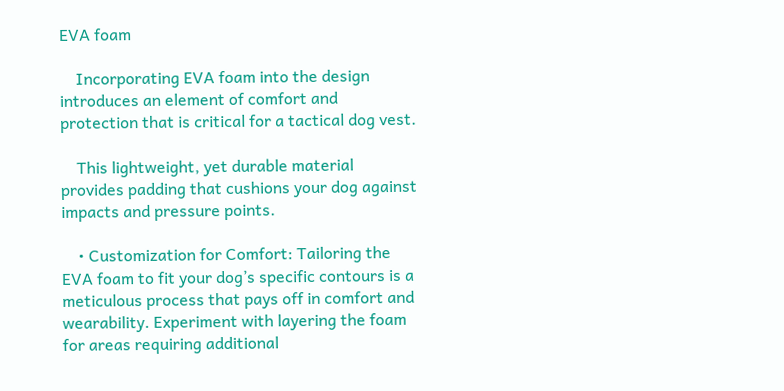EVA foam

    Incorporating EVA foam into the design introduces an element of comfort and protection that is critical for a tactical dog vest.

    This lightweight, yet durable material provides padding that cushions your dog against impacts and pressure points.

    • Customization for Comfort: Tailoring the EVA foam to fit your dog’s specific contours is a meticulous process that pays off in comfort and wearability. Experiment with layering the foam for areas requiring additional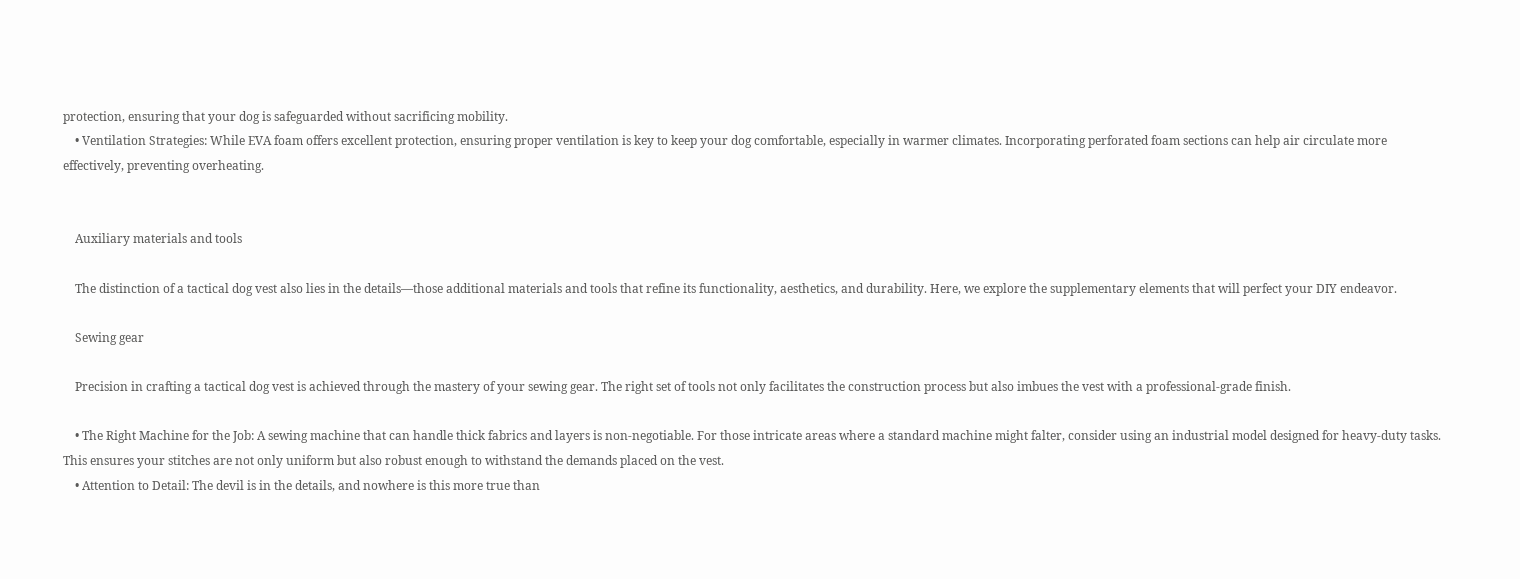protection, ensuring that your dog is safeguarded without sacrificing mobility.
    • Ventilation Strategies: While EVA foam offers excellent protection, ensuring proper ventilation is key to keep your dog comfortable, especially in warmer climates. Incorporating perforated foam sections can help air circulate more effectively, preventing overheating.


    Auxiliary materials and tools

    The distinction of a tactical dog vest also lies in the details—those additional materials and tools that refine its functionality, aesthetics, and durability. Here, we explore the supplementary elements that will perfect your DIY endeavor.

    Sewing gear

    Precision in crafting a tactical dog vest is achieved through the mastery of your sewing gear. The right set of tools not only facilitates the construction process but also imbues the vest with a professional-grade finish.

    • The Right Machine for the Job: A sewing machine that can handle thick fabrics and layers is non-negotiable. For those intricate areas where a standard machine might falter, consider using an industrial model designed for heavy-duty tasks. This ensures your stitches are not only uniform but also robust enough to withstand the demands placed on the vest.
    • Attention to Detail: The devil is in the details, and nowhere is this more true than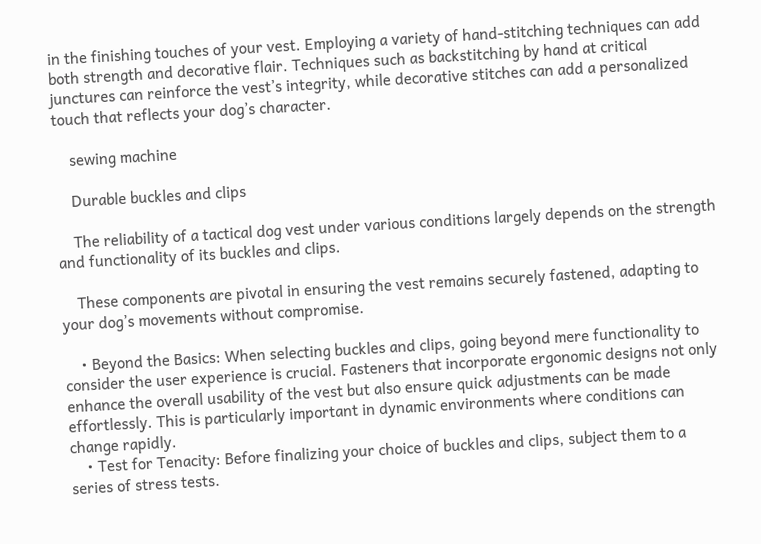in the finishing touches of your vest. Employing a variety of hand-stitching techniques can add both strength and decorative flair. Techniques such as backstitching by hand at critical junctures can reinforce the vest’s integrity, while decorative stitches can add a personalized touch that reflects your dog’s character.

    sewing machine

    Durable buckles and clips

    The reliability of a tactical dog vest under various conditions largely depends on the strength and functionality of its buckles and clips.

    These components are pivotal in ensuring the vest remains securely fastened, adapting to your dog’s movements without compromise.

    • Beyond the Basics: When selecting buckles and clips, going beyond mere functionality to consider the user experience is crucial. Fasteners that incorporate ergonomic designs not only enhance the overall usability of the vest but also ensure quick adjustments can be made effortlessly. This is particularly important in dynamic environments where conditions can change rapidly.
    • Test for Tenacity: Before finalizing your choice of buckles and clips, subject them to a series of stress tests.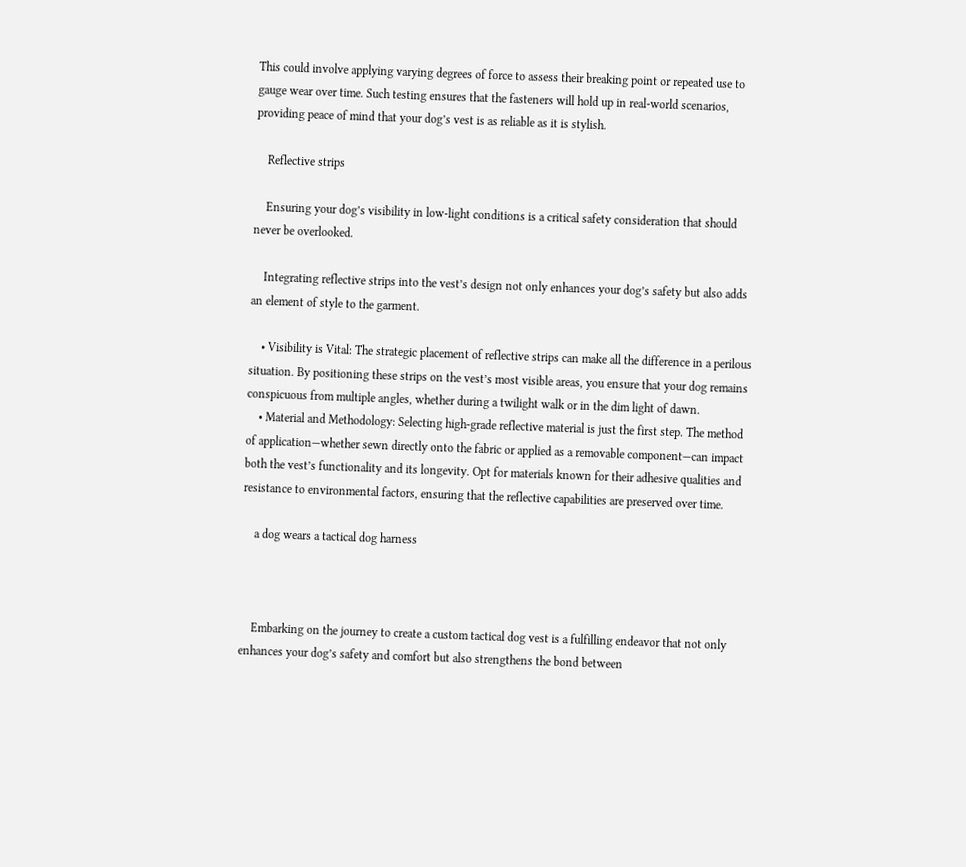This could involve applying varying degrees of force to assess their breaking point or repeated use to gauge wear over time. Such testing ensures that the fasteners will hold up in real-world scenarios, providing peace of mind that your dog’s vest is as reliable as it is stylish.

    Reflective strips

    Ensuring your dog’s visibility in low-light conditions is a critical safety consideration that should never be overlooked.

    Integrating reflective strips into the vest’s design not only enhances your dog’s safety but also adds an element of style to the garment.

    • Visibility is Vital: The strategic placement of reflective strips can make all the difference in a perilous situation. By positioning these strips on the vest’s most visible areas, you ensure that your dog remains conspicuous from multiple angles, whether during a twilight walk or in the dim light of dawn.
    • Material and Methodology: Selecting high-grade reflective material is just the first step. The method of application—whether sewn directly onto the fabric or applied as a removable component—can impact both the vest’s functionality and its longevity. Opt for materials known for their adhesive qualities and resistance to environmental factors, ensuring that the reflective capabilities are preserved over time.

    a dog wears a tactical dog harness



    Embarking on the journey to create a custom tactical dog vest is a fulfilling endeavor that not only enhances your dog’s safety and comfort but also strengthens the bond between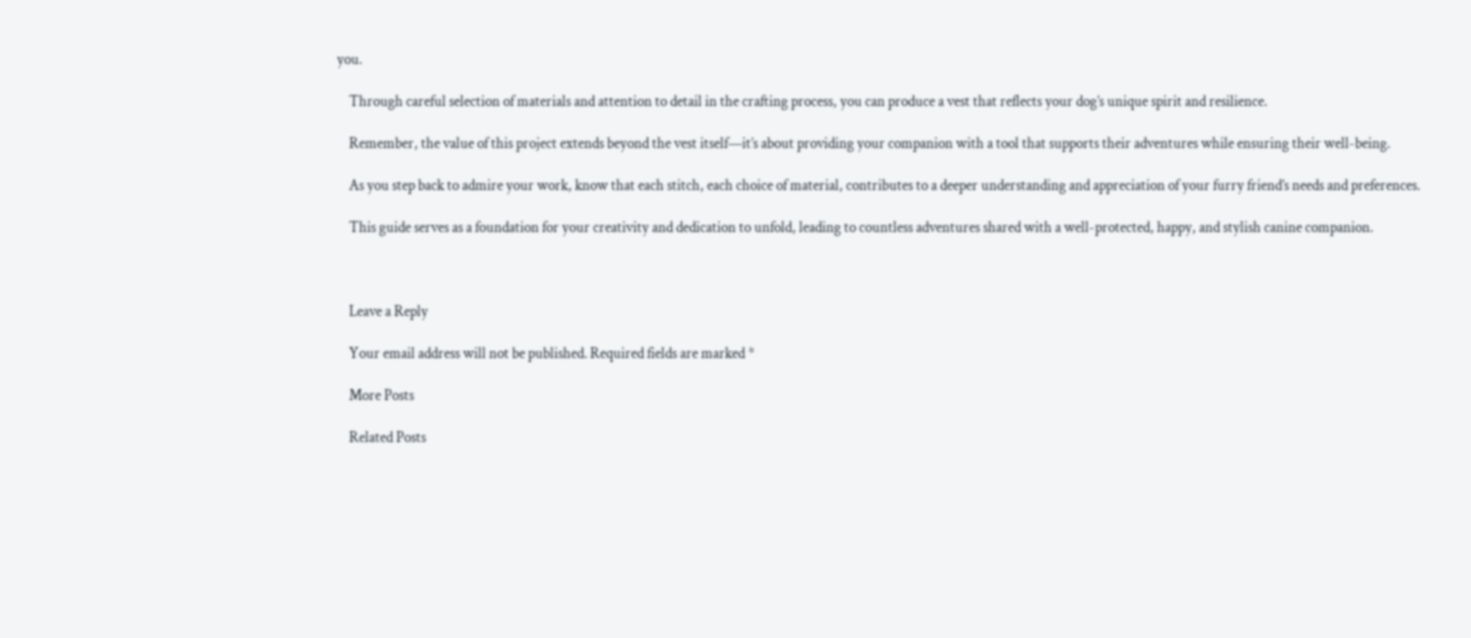you.

    Through careful selection of materials and attention to detail in the crafting process, you can produce a vest that reflects your dog’s unique spirit and resilience.

    Remember, the value of this project extends beyond the vest itself—it’s about providing your companion with a tool that supports their adventures while ensuring their well-being.

    As you step back to admire your work, know that each stitch, each choice of material, contributes to a deeper understanding and appreciation of your furry friend’s needs and preferences.

    This guide serves as a foundation for your creativity and dedication to unfold, leading to countless adventures shared with a well-protected, happy, and stylish canine companion.



    Leave a Reply

    Your email address will not be published. Required fields are marked *

    More Posts

    Related Posts